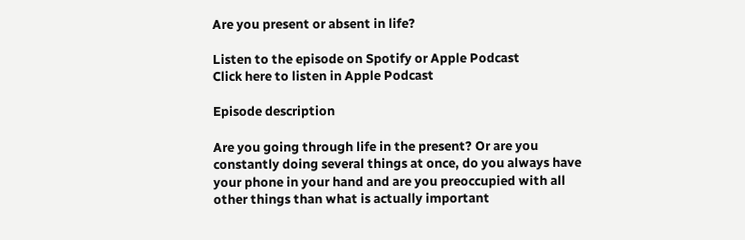Are you present or absent in life?

Listen to the episode on Spotify or Apple Podcast
Click here to listen in Apple Podcast

Episode description

Are you going through life in the present? Or are you constantly doing several things at once, do you always have your phone in your hand and are you preoccupied with all other things than what is actually important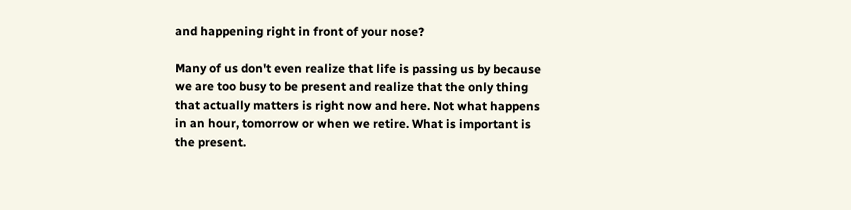and happening right in front of your nose?

Many of us don't even realize that life is passing us by because we are too busy to be present and realize that the only thing that actually matters is right now and here. Not what happens in an hour, tomorrow or when we retire. What is important is the present.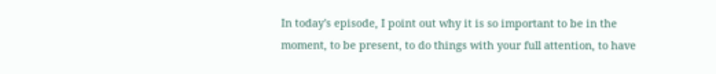In today's episode, I point out why it is so important to be in the moment, to be present, to do things with your full attention, to have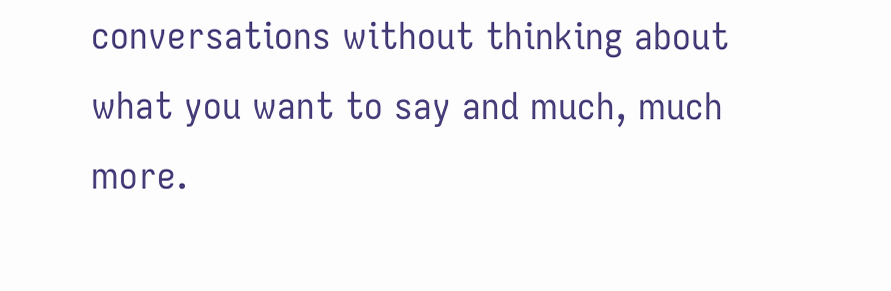conversations without thinking about what you want to say and much, much more.